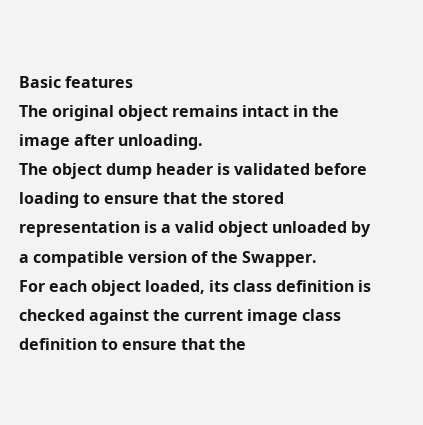Basic features
The original object remains intact in the image after unloading.
The object dump header is validated before loading to ensure that the stored representation is a valid object unloaded by a compatible version of the Swapper.
For each object loaded, its class definition is checked against the current image class definition to ensure that the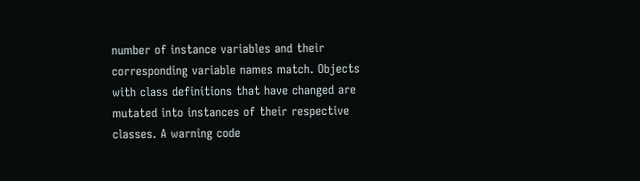number of instance variables and their corresponding variable names match. Objects with class definitions that have changed are mutated into instances of their respective classes. A warning code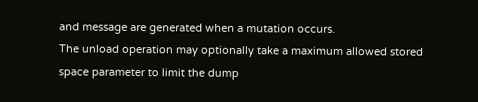and message are generated when a mutation occurs.
The unload operation may optionally take a maximum allowed stored space parameter to limit the dump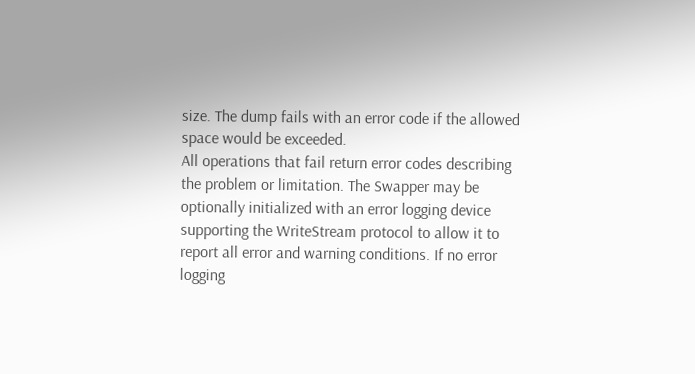size. The dump fails with an error code if the allowed space would be exceeded.
All operations that fail return error codes describing the problem or limitation. The Swapper may be optionally initialized with an error logging device supporting the WriteStream protocol to allow it to report all error and warning conditions. If no error logging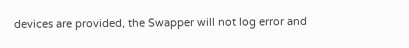devices are provided, the Swapper will not log error and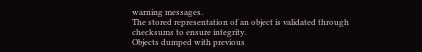warning messages.
The stored representation of an object is validated through checksums to ensure integrity.
Objects dumped with previous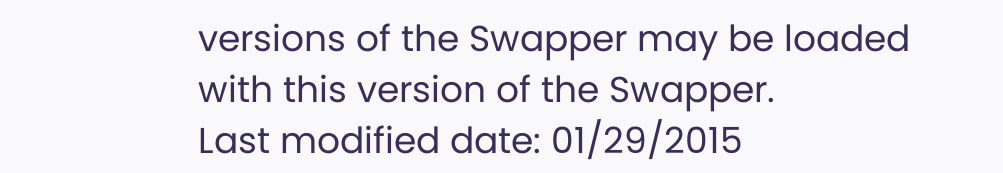versions of the Swapper may be loaded with this version of the Swapper.
Last modified date: 01/29/2015